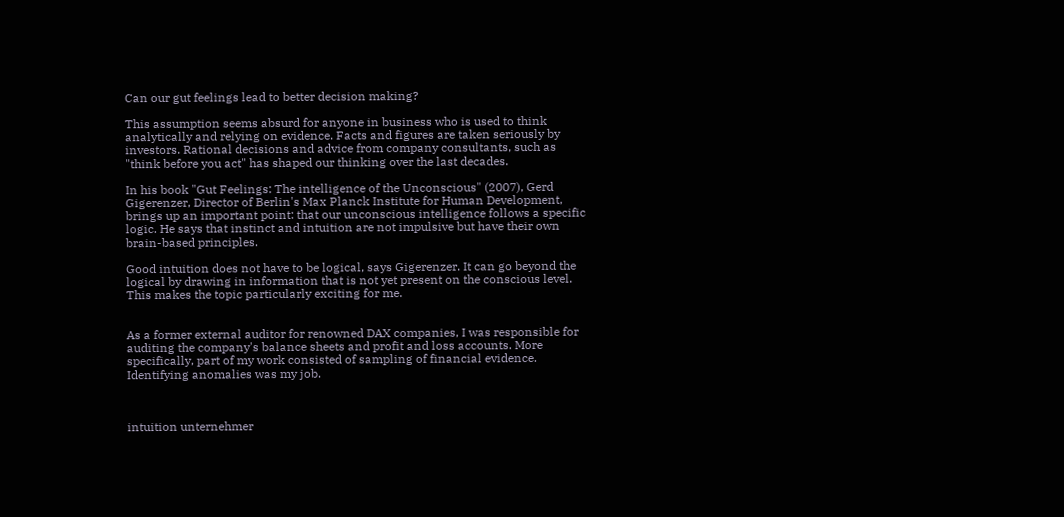Can our gut feelings lead to better decision making?

This assumption seems absurd for anyone in business who is used to think analytically and relying on evidence. Facts and figures are taken seriously by investors. Rational decisions and advice from company consultants, such as "think before you act" has shaped our thinking over the last decades.

In his book "Gut Feelings: The intelligence of the Unconscious" (2007), Gerd Gigerenzer, Director of Berlin's Max Planck Institute for Human Development, brings up an important point: that our unconscious intelligence follows a specific logic. He says that instinct and intuition are not impulsive but have their own brain-based principles.

Good intuition does not have to be logical, says Gigerenzer. It can go beyond the logical by drawing in information that is not yet present on the conscious level. This makes the topic particularly exciting for me.


As a former external auditor for renowned DAX companies, I was responsible for auditing the company's balance sheets and profit and loss accounts. More specifically, part of my work consisted of sampling of financial evidence. Identifying anomalies was my job.



intuition unternehmer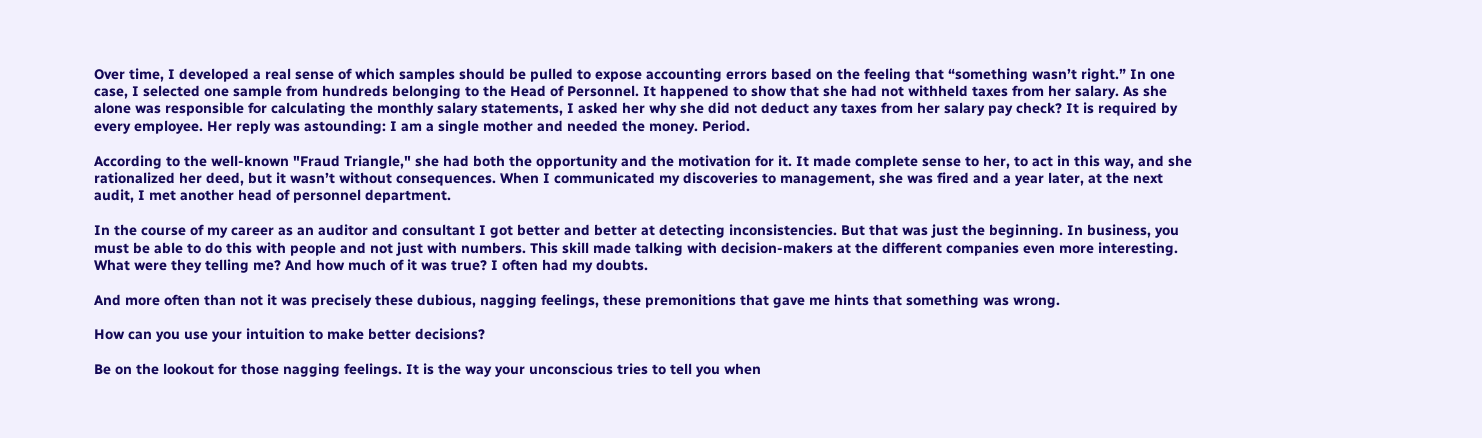Over time, I developed a real sense of which samples should be pulled to expose accounting errors based on the feeling that “something wasn’t right.” In one case, I selected one sample from hundreds belonging to the Head of Personnel. It happened to show that she had not withheld taxes from her salary. As she alone was responsible for calculating the monthly salary statements, I asked her why she did not deduct any taxes from her salary pay check? It is required by every employee. Her reply was astounding: I am a single mother and needed the money. Period.

According to the well-known "Fraud Triangle," she had both the opportunity and the motivation for it. It made complete sense to her, to act in this way, and she rationalized her deed, but it wasn’t without consequences. When I communicated my discoveries to management, she was fired and a year later, at the next audit, I met another head of personnel department.

In the course of my career as an auditor and consultant I got better and better at detecting inconsistencies. But that was just the beginning. In business, you must be able to do this with people and not just with numbers. This skill made talking with decision-makers at the different companies even more interesting. What were they telling me? And how much of it was true? I often had my doubts.

And more often than not it was precisely these dubious, nagging feelings, these premonitions that gave me hints that something was wrong.

How can you use your intuition to make better decisions?

Be on the lookout for those nagging feelings. It is the way your unconscious tries to tell you when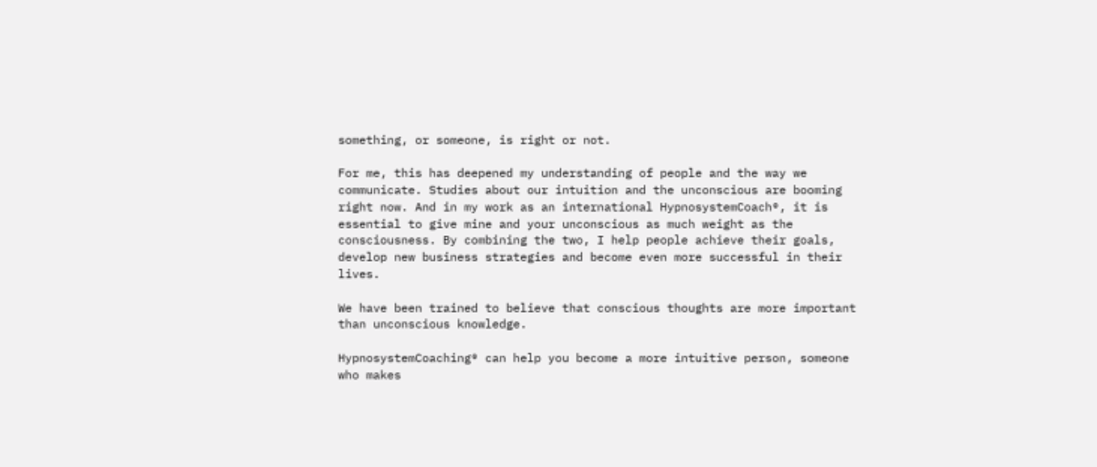something, or someone, is right or not.

For me, this has deepened my understanding of people and the way we communicate. Studies about our intuition and the unconscious are booming right now. And in my work as an international HypnosystemCoach®, it is essential to give mine and your unconscious as much weight as the consciousness. By combining the two, I help people achieve their goals, develop new business strategies and become even more successful in their lives.

We have been trained to believe that conscious thoughts are more important than unconscious knowledge.

HypnosystemCoaching® can help you become a more intuitive person, someone who makes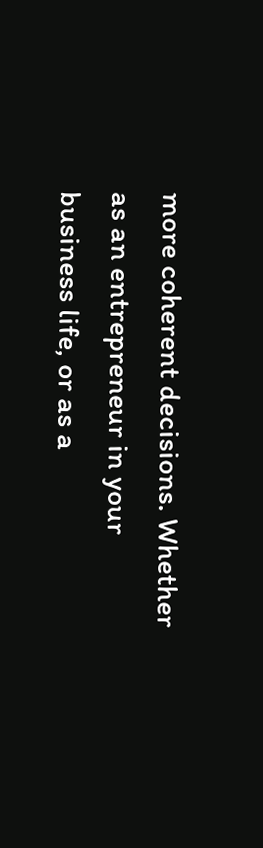more coherent decisions. Whether as an entrepreneur in your business life, or as a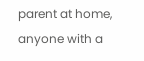parent at home, anyone with a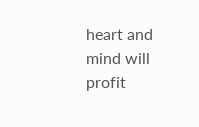heart and mind will profit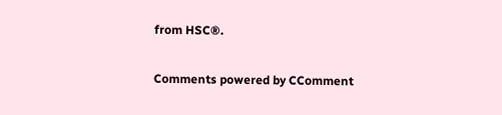from HSC®.


Comments powered by CComment